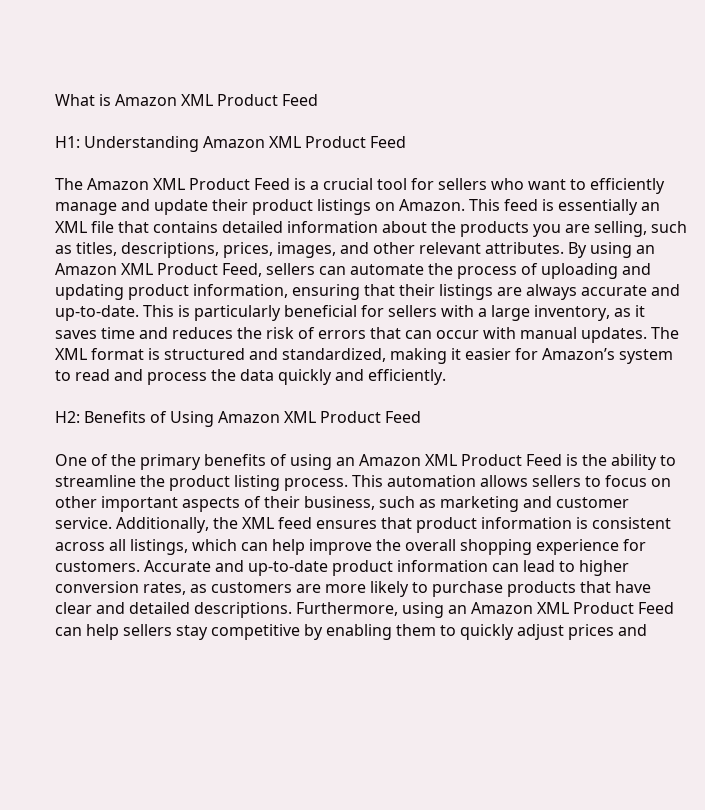What is Amazon XML Product Feed

H1: Understanding Amazon XML Product Feed

The Amazon XML Product Feed is a crucial tool for sellers who want to efficiently manage and update their product listings on Amazon. This feed is essentially an XML file that contains detailed information about the products you are selling, such as titles, descriptions, prices, images, and other relevant attributes. By using an Amazon XML Product Feed, sellers can automate the process of uploading and updating product information, ensuring that their listings are always accurate and up-to-date. This is particularly beneficial for sellers with a large inventory, as it saves time and reduces the risk of errors that can occur with manual updates. The XML format is structured and standardized, making it easier for Amazon’s system to read and process the data quickly and efficiently.

H2: Benefits of Using Amazon XML Product Feed

One of the primary benefits of using an Amazon XML Product Feed is the ability to streamline the product listing process. This automation allows sellers to focus on other important aspects of their business, such as marketing and customer service. Additionally, the XML feed ensures that product information is consistent across all listings, which can help improve the overall shopping experience for customers. Accurate and up-to-date product information can lead to higher conversion rates, as customers are more likely to purchase products that have clear and detailed descriptions. Furthermore, using an Amazon XML Product Feed can help sellers stay competitive by enabling them to quickly adjust prices and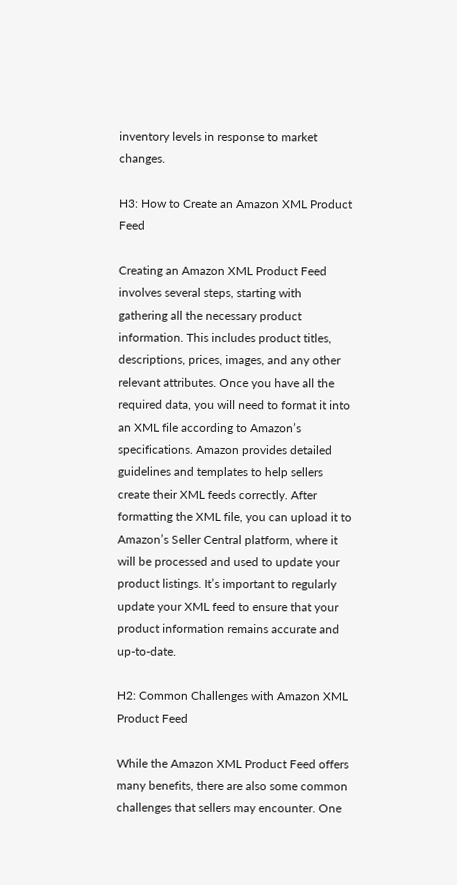inventory levels in response to market changes.

H3: How to Create an Amazon XML Product Feed

Creating an Amazon XML Product Feed involves several steps, starting with gathering all the necessary product information. This includes product titles, descriptions, prices, images, and any other relevant attributes. Once you have all the required data, you will need to format it into an XML file according to Amazon’s specifications. Amazon provides detailed guidelines and templates to help sellers create their XML feeds correctly. After formatting the XML file, you can upload it to Amazon’s Seller Central platform, where it will be processed and used to update your product listings. It’s important to regularly update your XML feed to ensure that your product information remains accurate and up-to-date.

H2: Common Challenges with Amazon XML Product Feed

While the Amazon XML Product Feed offers many benefits, there are also some common challenges that sellers may encounter. One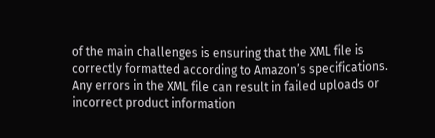of the main challenges is ensuring that the XML file is correctly formatted according to Amazon’s specifications. Any errors in the XML file can result in failed uploads or incorrect product information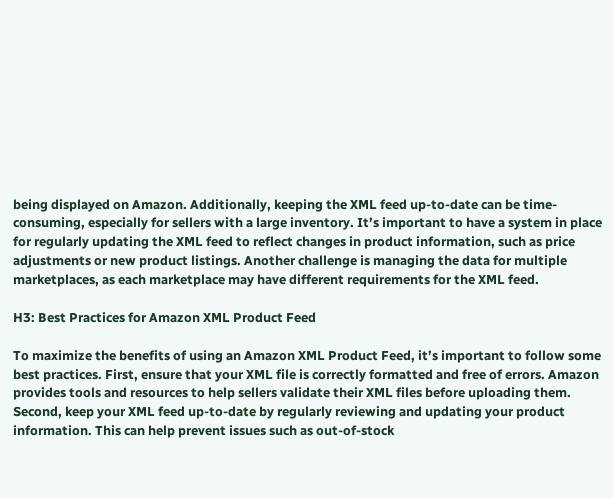being displayed on Amazon. Additionally, keeping the XML feed up-to-date can be time-consuming, especially for sellers with a large inventory. It’s important to have a system in place for regularly updating the XML feed to reflect changes in product information, such as price adjustments or new product listings. Another challenge is managing the data for multiple marketplaces, as each marketplace may have different requirements for the XML feed.

H3: Best Practices for Amazon XML Product Feed

To maximize the benefits of using an Amazon XML Product Feed, it’s important to follow some best practices. First, ensure that your XML file is correctly formatted and free of errors. Amazon provides tools and resources to help sellers validate their XML files before uploading them. Second, keep your XML feed up-to-date by regularly reviewing and updating your product information. This can help prevent issues such as out-of-stock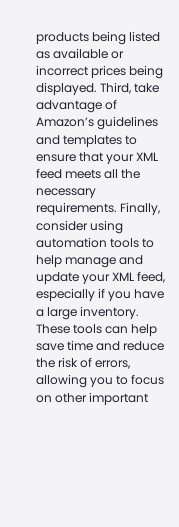products being listed as available or incorrect prices being displayed. Third, take advantage of Amazon’s guidelines and templates to ensure that your XML feed meets all the necessary requirements. Finally, consider using automation tools to help manage and update your XML feed, especially if you have a large inventory. These tools can help save time and reduce the risk of errors, allowing you to focus on other important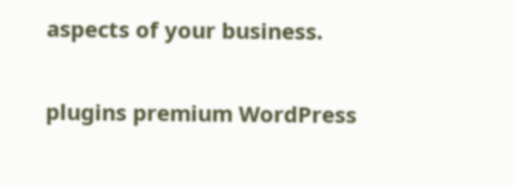aspects of your business.

plugins premium WordPress